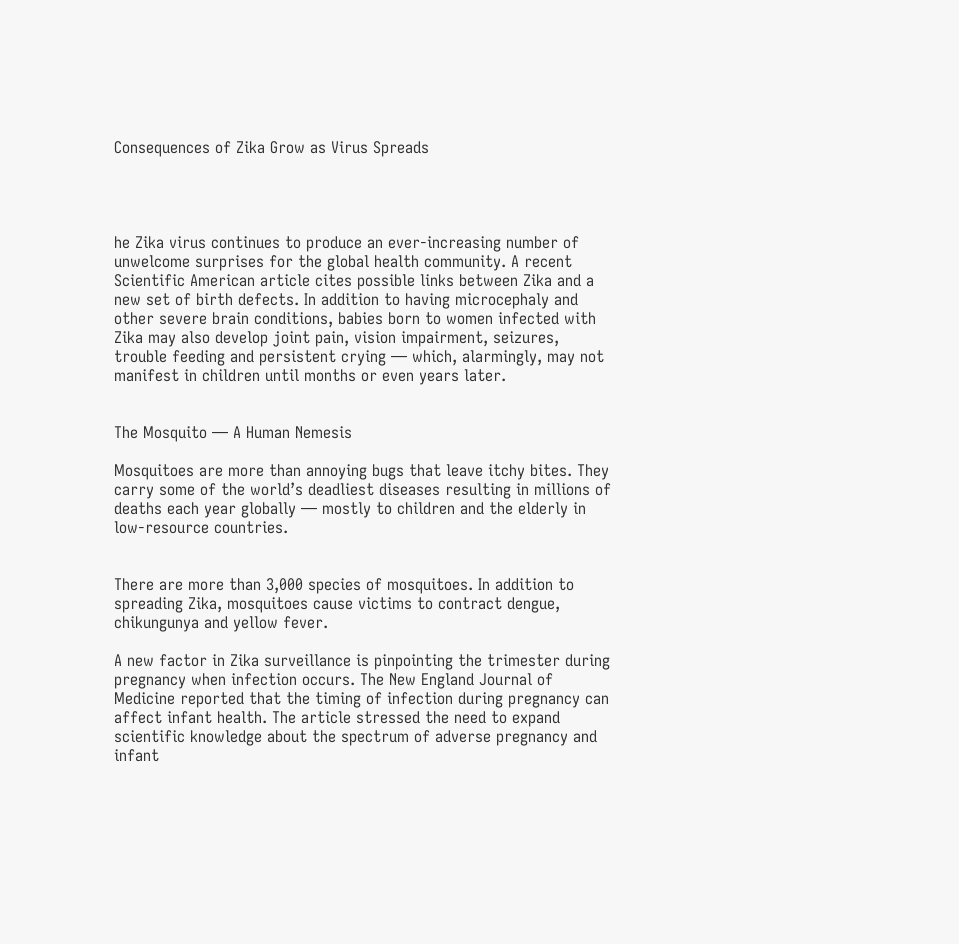Consequences of Zika Grow as Virus Spreads




he Zika virus continues to produce an ever-increasing number of unwelcome surprises for the global health community. A recent Scientific American article cites possible links between Zika and a new set of birth defects. In addition to having microcephaly and other severe brain conditions, babies born to women infected with Zika may also develop joint pain, vision impairment, seizures, trouble feeding and persistent crying — which, alarmingly, may not manifest in children until months or even years later.


The Mosquito — A Human Nemesis

Mosquitoes are more than annoying bugs that leave itchy bites. They carry some of the world’s deadliest diseases resulting in millions of deaths each year globally — mostly to children and the elderly in low-resource countries.


There are more than 3,000 species of mosquitoes. In addition to spreading Zika, mosquitoes cause victims to contract dengue, chikungunya and yellow fever.

A new factor in Zika surveillance is pinpointing the trimester during pregnancy when infection occurs. The New England Journal of Medicine reported that the timing of infection during pregnancy can affect infant health. The article stressed the need to expand scientific knowledge about the spectrum of adverse pregnancy and infant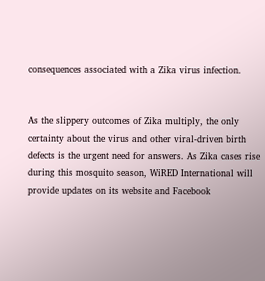consequences associated with a Zika virus infection.


As the slippery outcomes of Zika multiply, the only certainty about the virus and other viral-driven birth defects is the urgent need for answers. As Zika cases rise during this mosquito season, WiRED International will provide updates on its website and Facebook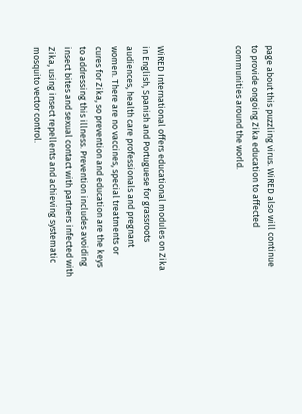page about this puzzling virus. WiRED also will continue to provide ongoing Zika education to affected communities around the world.




WiRED International offers educational modules on Zika in English, Spanish and Portuguese for grassroots audiences, health care professionals and pregnant women. There are no vaccines, special treatments or cures for Zika, so prevention and education are the keys to addressing this illness. Prevention includes avoiding insect bites and sexual contact with partners infected with Zika, using insect repellents and achieving systematic mosquito vector control.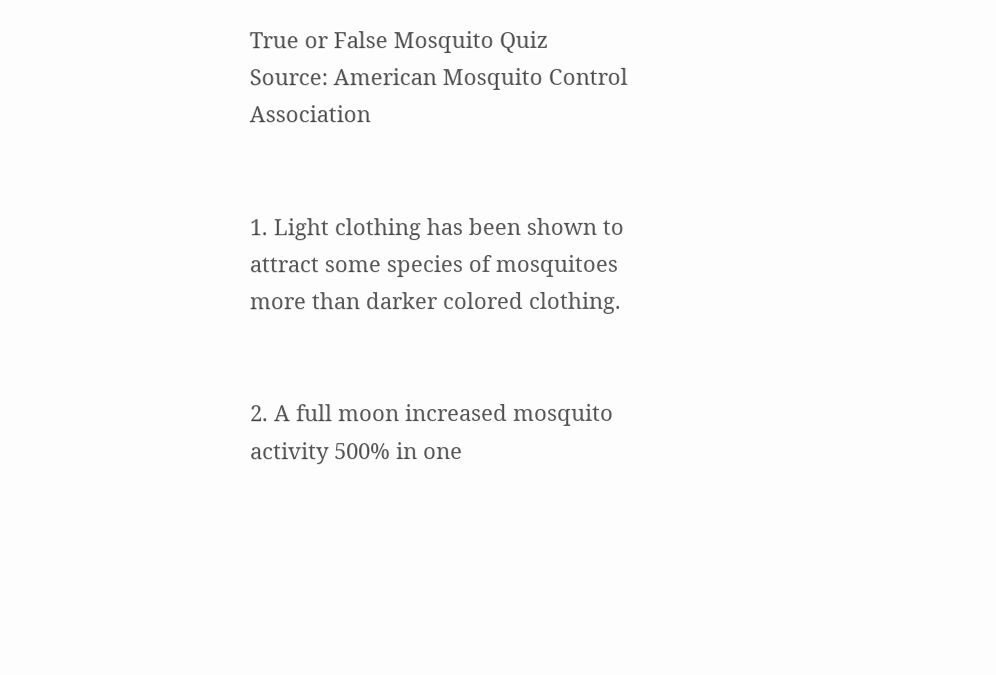True or False Mosquito Quiz
Source: American Mosquito Control Association


1. Light clothing has been shown to attract some species of mosquitoes more than darker colored clothing.


2. A full moon increased mosquito activity 500% in one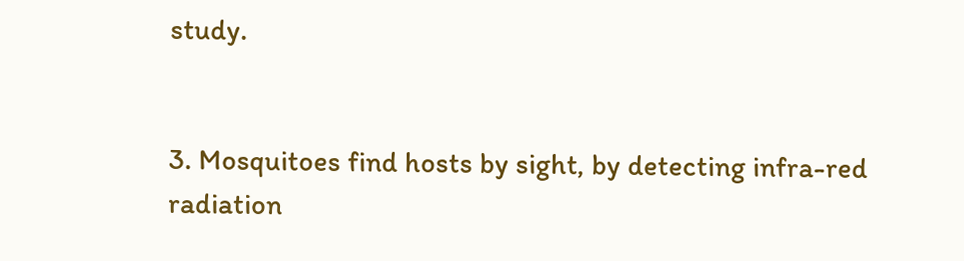study.


3. Mosquitoes find hosts by sight, by detecting infra-red radiation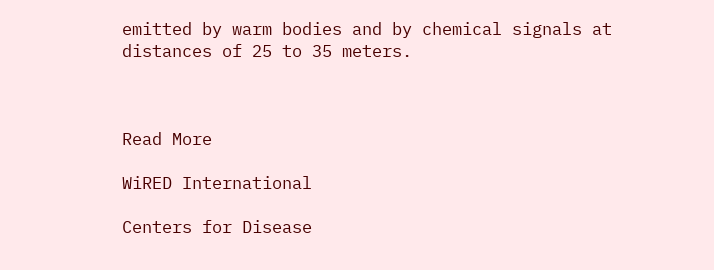emitted by warm bodies and by chemical signals at distances of 25 to 35 meters.



Read More

WiRED International

Centers for Disease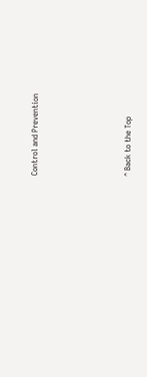Control and Prevention





^ Back to the Top